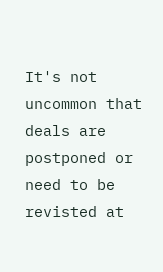It's not uncommon that deals are postponed or need to be revisted at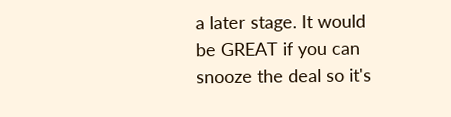a later stage. It would be GREAT if you can snooze the deal so it's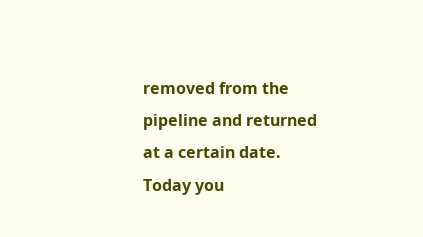removed from the pipeline and returned at a certain date. Today you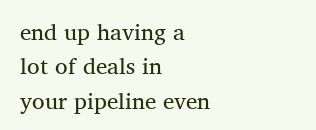end up having a lot of deals in your pipeline even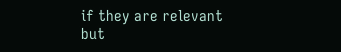if they are relevant but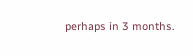perhaps in 3 months.